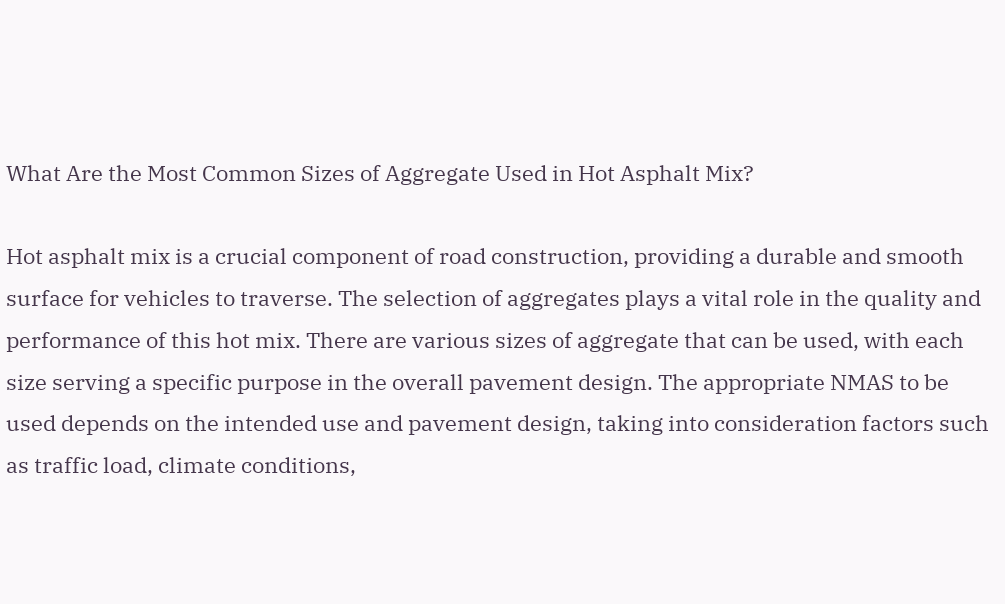What Are the Most Common Sizes of Aggregate Used in Hot Asphalt Mix?

Hot asphalt mix is a crucial component of road construction, providing a durable and smooth surface for vehicles to traverse. The selection of aggregates plays a vital role in the quality and performance of this hot mix. There are various sizes of aggregate that can be used, with each size serving a specific purpose in the overall pavement design. The appropriate NMAS to be used depends on the intended use and pavement design, taking into consideration factors such as traffic load, climate conditions,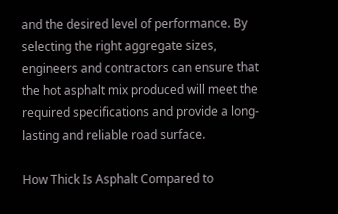and the desired level of performance. By selecting the right aggregate sizes, engineers and contractors can ensure that the hot asphalt mix produced will meet the required specifications and provide a long-lasting and reliable road surface.

How Thick Is Asphalt Compared to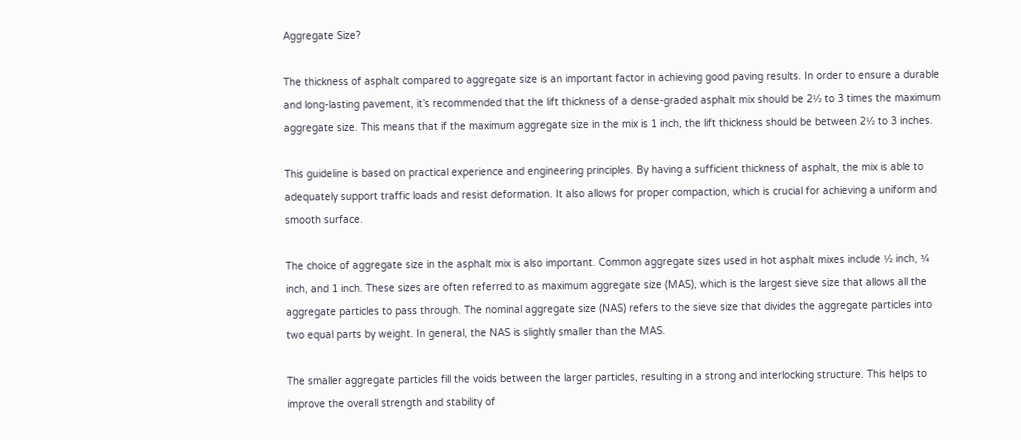Aggregate Size?

The thickness of asphalt compared to aggregate size is an important factor in achieving good paving results. In order to ensure a durable and long-lasting pavement, it’s recommended that the lift thickness of a dense-graded asphalt mix should be 2½ to 3 times the maximum aggregate size. This means that if the maximum aggregate size in the mix is 1 inch, the lift thickness should be between 2½ to 3 inches.

This guideline is based on practical experience and engineering principles. By having a sufficient thickness of asphalt, the mix is able to adequately support traffic loads and resist deformation. It also allows for proper compaction, which is crucial for achieving a uniform and smooth surface.

The choice of aggregate size in the asphalt mix is also important. Common aggregate sizes used in hot asphalt mixes include ½ inch, ¾ inch, and 1 inch. These sizes are often referred to as maximum aggregate size (MAS), which is the largest sieve size that allows all the aggregate particles to pass through. The nominal aggregate size (NAS) refers to the sieve size that divides the aggregate particles into two equal parts by weight. In general, the NAS is slightly smaller than the MAS.

The smaller aggregate particles fill the voids between the larger particles, resulting in a strong and interlocking structure. This helps to improve the overall strength and stability of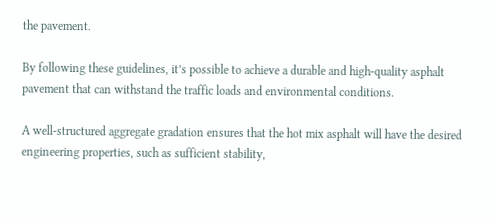the pavement.

By following these guidelines, it’s possible to achieve a durable and high-quality asphalt pavement that can withstand the traffic loads and environmental conditions.

A well-structured aggregate gradation ensures that the hot mix asphalt will have the desired engineering properties, such as sufficient stability,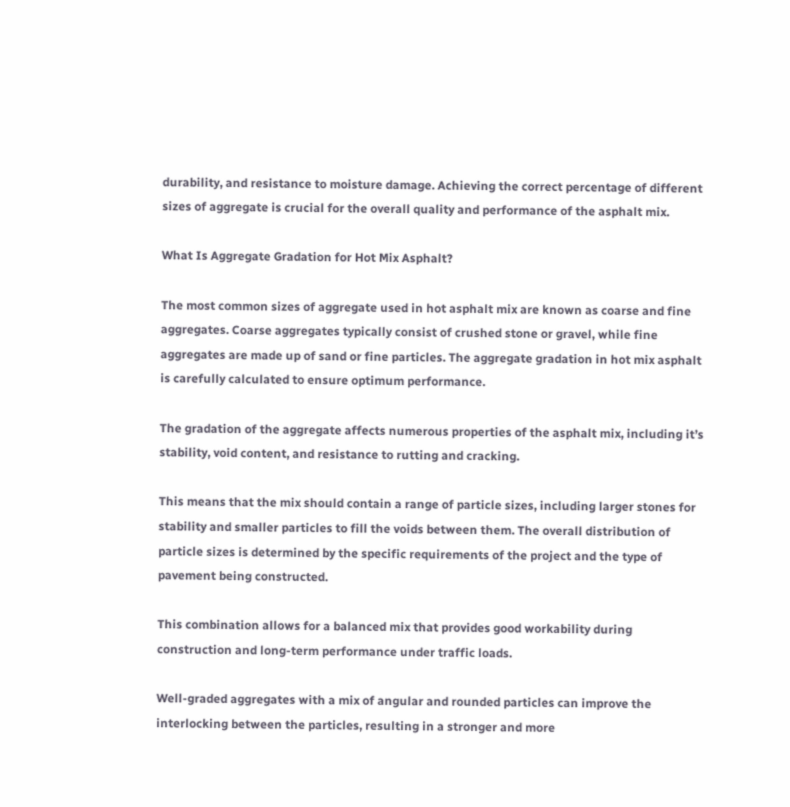durability, and resistance to moisture damage. Achieving the correct percentage of different sizes of aggregate is crucial for the overall quality and performance of the asphalt mix.

What Is Aggregate Gradation for Hot Mix Asphalt?

The most common sizes of aggregate used in hot asphalt mix are known as coarse and fine aggregates. Coarse aggregates typically consist of crushed stone or gravel, while fine aggregates are made up of sand or fine particles. The aggregate gradation in hot mix asphalt is carefully calculated to ensure optimum performance.

The gradation of the aggregate affects numerous properties of the asphalt mix, including it’s stability, void content, and resistance to rutting and cracking.

This means that the mix should contain a range of particle sizes, including larger stones for stability and smaller particles to fill the voids between them. The overall distribution of particle sizes is determined by the specific requirements of the project and the type of pavement being constructed.

This combination allows for a balanced mix that provides good workability during construction and long-term performance under traffic loads.

Well-graded aggregates with a mix of angular and rounded particles can improve the interlocking between the particles, resulting in a stronger and more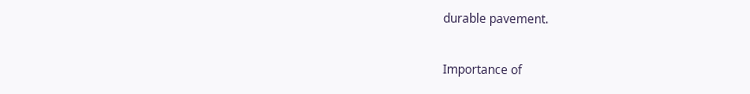durable pavement.

Importance of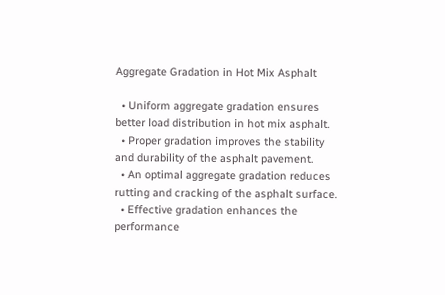Aggregate Gradation in Hot Mix Asphalt

  • Uniform aggregate gradation ensures better load distribution in hot mix asphalt.
  • Proper gradation improves the stability and durability of the asphalt pavement.
  • An optimal aggregate gradation reduces rutting and cracking of the asphalt surface.
  • Effective gradation enhances the performance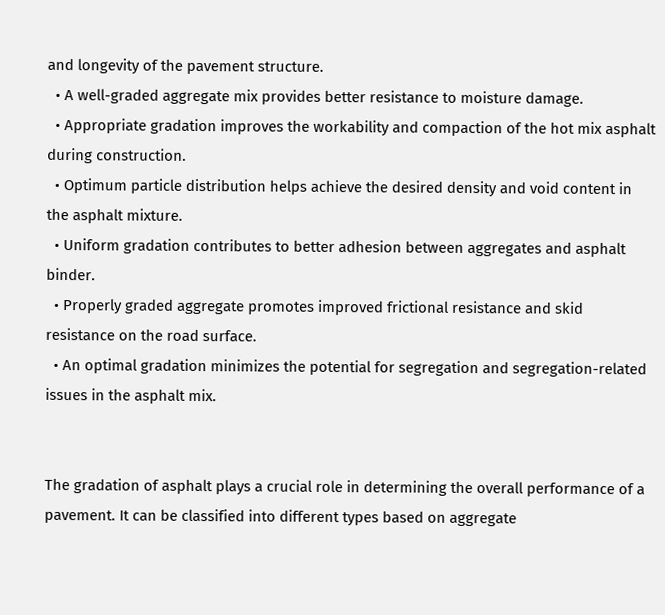and longevity of the pavement structure.
  • A well-graded aggregate mix provides better resistance to moisture damage.
  • Appropriate gradation improves the workability and compaction of the hot mix asphalt during construction.
  • Optimum particle distribution helps achieve the desired density and void content in the asphalt mixture.
  • Uniform gradation contributes to better adhesion between aggregates and asphalt binder.
  • Properly graded aggregate promotes improved frictional resistance and skid resistance on the road surface.
  • An optimal gradation minimizes the potential for segregation and segregation-related issues in the asphalt mix.


The gradation of asphalt plays a crucial role in determining the overall performance of a pavement. It can be classified into different types based on aggregate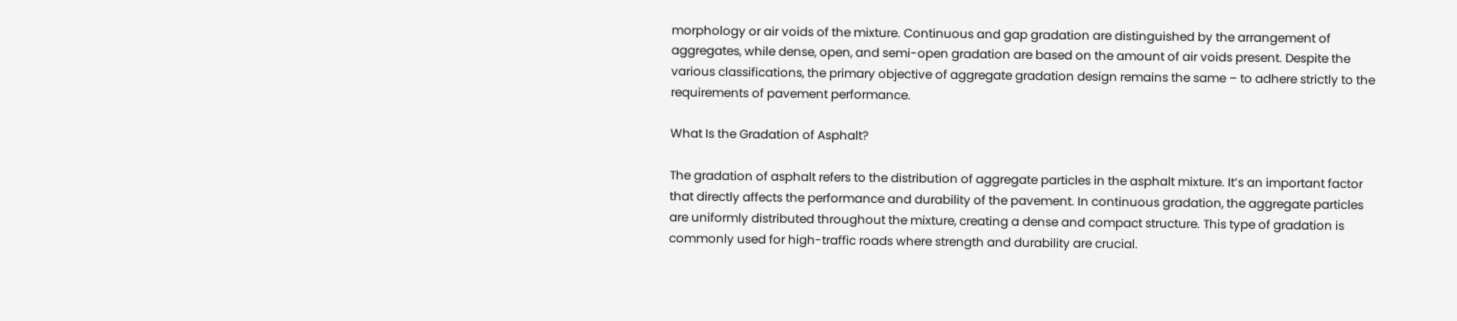morphology or air voids of the mixture. Continuous and gap gradation are distinguished by the arrangement of aggregates, while dense, open, and semi-open gradation are based on the amount of air voids present. Despite the various classifications, the primary objective of aggregate gradation design remains the same – to adhere strictly to the requirements of pavement performance.

What Is the Gradation of Asphalt?

The gradation of asphalt refers to the distribution of aggregate particles in the asphalt mixture. It’s an important factor that directly affects the performance and durability of the pavement. In continuous gradation, the aggregate particles are uniformly distributed throughout the mixture, creating a dense and compact structure. This type of gradation is commonly used for high-traffic roads where strength and durability are crucial.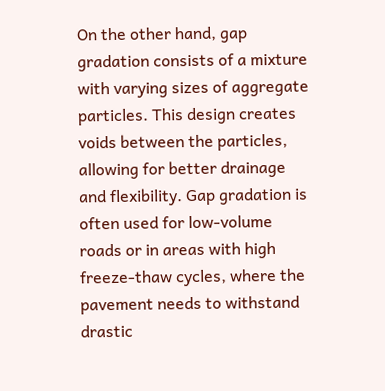On the other hand, gap gradation consists of a mixture with varying sizes of aggregate particles. This design creates voids between the particles, allowing for better drainage and flexibility. Gap gradation is often used for low-volume roads or in areas with high freeze-thaw cycles, where the pavement needs to withstand drastic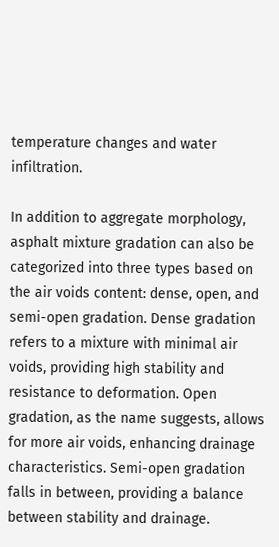temperature changes and water infiltration.

In addition to aggregate morphology, asphalt mixture gradation can also be categorized into three types based on the air voids content: dense, open, and semi-open gradation. Dense gradation refers to a mixture with minimal air voids, providing high stability and resistance to deformation. Open gradation, as the name suggests, allows for more air voids, enhancing drainage characteristics. Semi-open gradation falls in between, providing a balance between stability and drainage.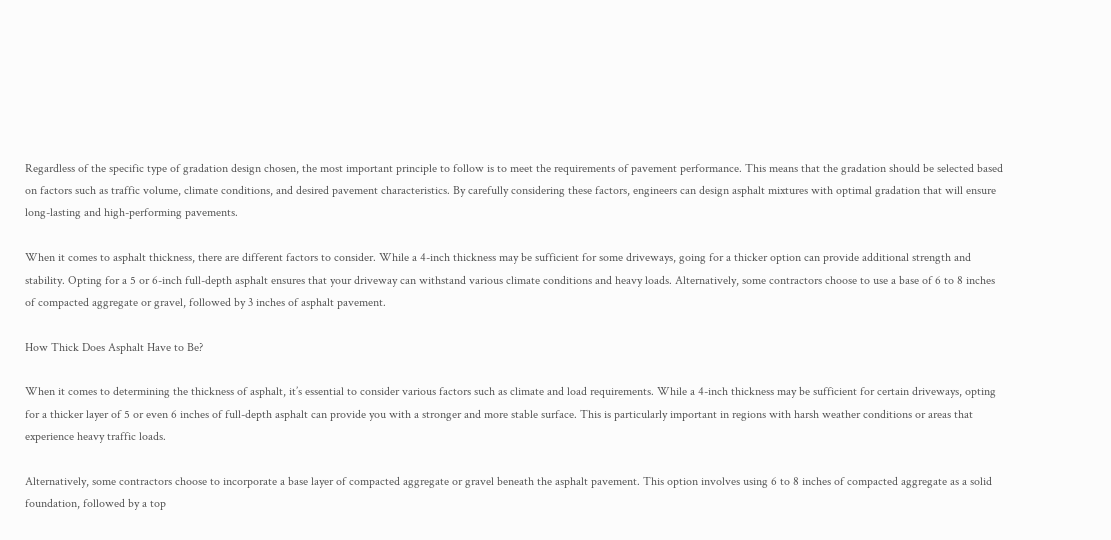Regardless of the specific type of gradation design chosen, the most important principle to follow is to meet the requirements of pavement performance. This means that the gradation should be selected based on factors such as traffic volume, climate conditions, and desired pavement characteristics. By carefully considering these factors, engineers can design asphalt mixtures with optimal gradation that will ensure long-lasting and high-performing pavements.

When it comes to asphalt thickness, there are different factors to consider. While a 4-inch thickness may be sufficient for some driveways, going for a thicker option can provide additional strength and stability. Opting for a 5 or 6-inch full-depth asphalt ensures that your driveway can withstand various climate conditions and heavy loads. Alternatively, some contractors choose to use a base of 6 to 8 inches of compacted aggregate or gravel, followed by 3 inches of asphalt pavement.

How Thick Does Asphalt Have to Be?

When it comes to determining the thickness of asphalt, it’s essential to consider various factors such as climate and load requirements. While a 4-inch thickness may be sufficient for certain driveways, opting for a thicker layer of 5 or even 6 inches of full-depth asphalt can provide you with a stronger and more stable surface. This is particularly important in regions with harsh weather conditions or areas that experience heavy traffic loads.

Alternatively, some contractors choose to incorporate a base layer of compacted aggregate or gravel beneath the asphalt pavement. This option involves using 6 to 8 inches of compacted aggregate as a solid foundation, followed by a top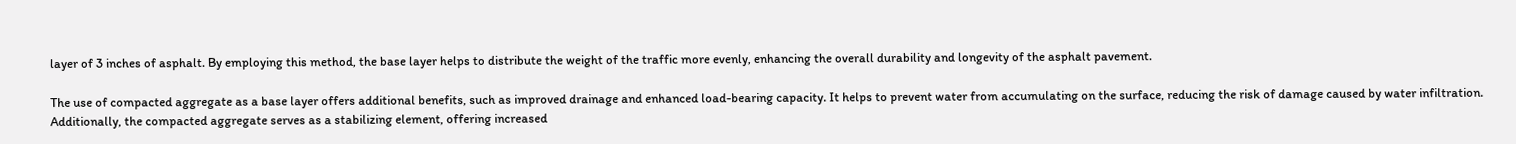layer of 3 inches of asphalt. By employing this method, the base layer helps to distribute the weight of the traffic more evenly, enhancing the overall durability and longevity of the asphalt pavement.

The use of compacted aggregate as a base layer offers additional benefits, such as improved drainage and enhanced load-bearing capacity. It helps to prevent water from accumulating on the surface, reducing the risk of damage caused by water infiltration. Additionally, the compacted aggregate serves as a stabilizing element, offering increased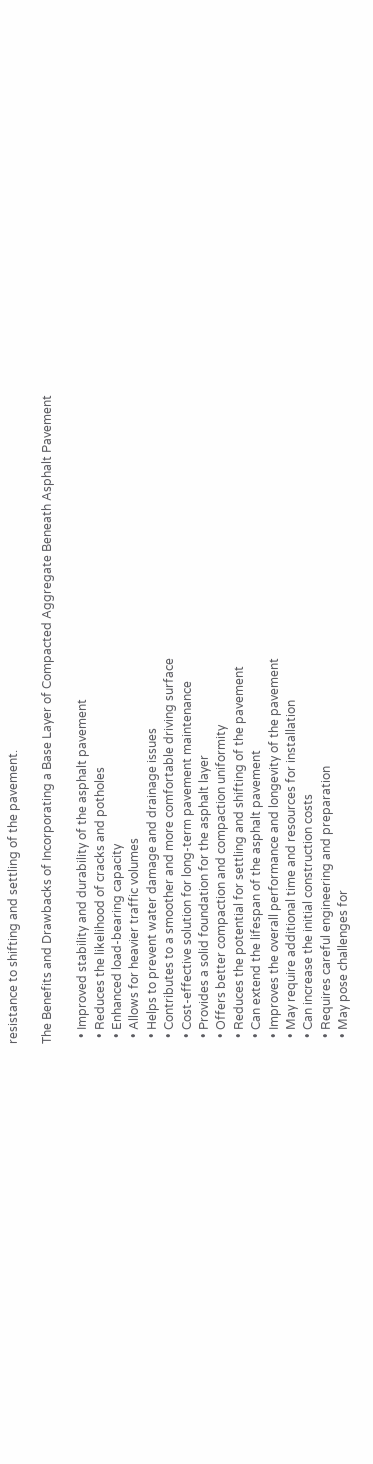resistance to shifting and settling of the pavement.

The Benefits and Drawbacks of Incorporating a Base Layer of Compacted Aggregate Beneath Asphalt Pavement

  • Improved stability and durability of the asphalt pavement
  • Reduces the likelihood of cracks and potholes
  • Enhanced load-bearing capacity
  • Allows for heavier traffic volumes
  • Helps to prevent water damage and drainage issues
  • Contributes to a smoother and more comfortable driving surface
  • Cost-effective solution for long-term pavement maintenance
  • Provides a solid foundation for the asphalt layer
  • Offers better compaction and compaction uniformity
  • Reduces the potential for settling and shifting of the pavement
  • Can extend the lifespan of the asphalt pavement
  • Improves the overall performance and longevity of the pavement
  • May require additional time and resources for installation
  • Can increase the initial construction costs
  • Requires careful engineering and preparation
  • May pose challenges for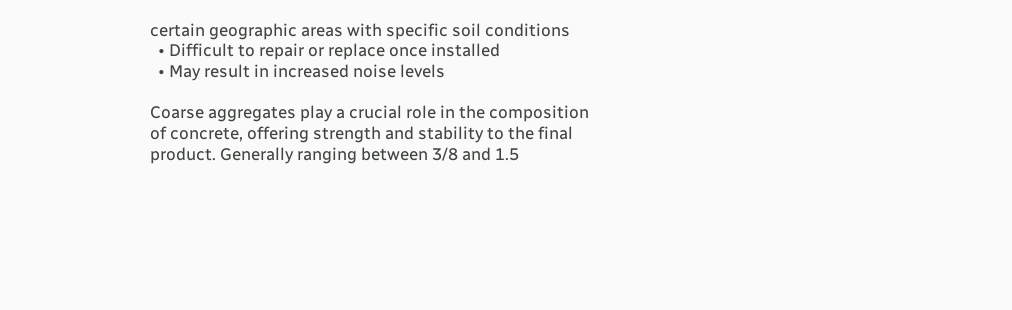certain geographic areas with specific soil conditions
  • Difficult to repair or replace once installed
  • May result in increased noise levels

Coarse aggregates play a crucial role in the composition of concrete, offering strength and stability to the final product. Generally ranging between 3/8 and 1.5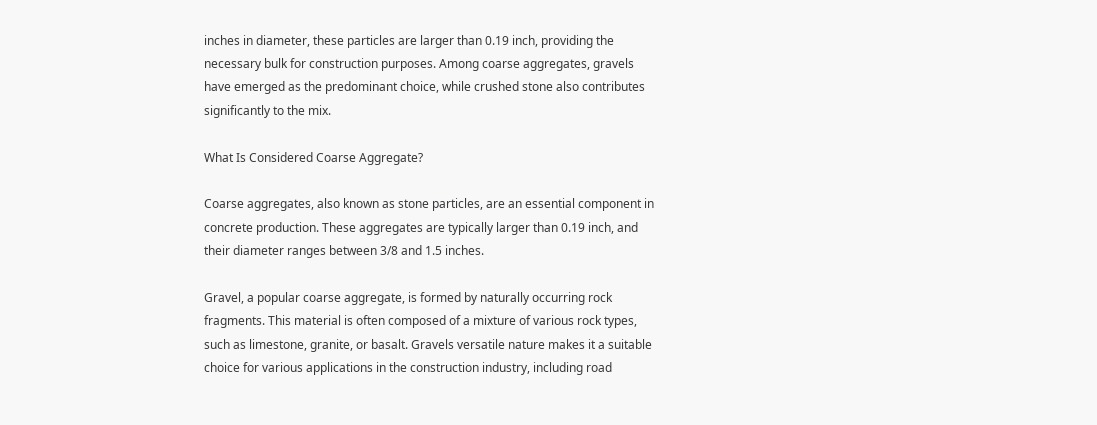inches in diameter, these particles are larger than 0.19 inch, providing the necessary bulk for construction purposes. Among coarse aggregates, gravels have emerged as the predominant choice, while crushed stone also contributes significantly to the mix.

What Is Considered Coarse Aggregate?

Coarse aggregates, also known as stone particles, are an essential component in concrete production. These aggregates are typically larger than 0.19 inch, and their diameter ranges between 3/8 and 1.5 inches.

Gravel, a popular coarse aggregate, is formed by naturally occurring rock fragments. This material is often composed of a mixture of various rock types, such as limestone, granite, or basalt. Gravels versatile nature makes it a suitable choice for various applications in the construction industry, including road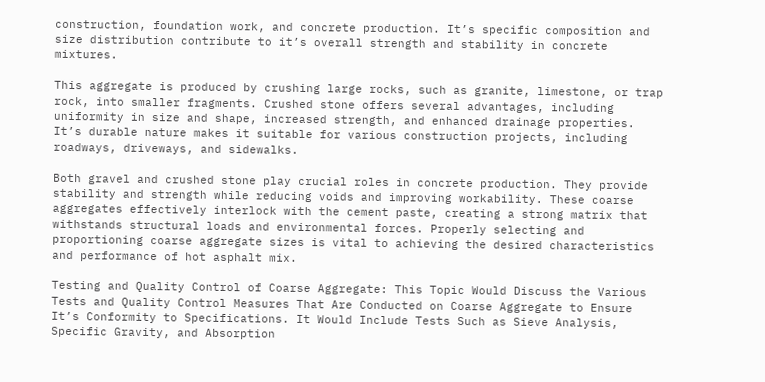construction, foundation work, and concrete production. It’s specific composition and size distribution contribute to it’s overall strength and stability in concrete mixtures.

This aggregate is produced by crushing large rocks, such as granite, limestone, or trap rock, into smaller fragments. Crushed stone offers several advantages, including uniformity in size and shape, increased strength, and enhanced drainage properties. It’s durable nature makes it suitable for various construction projects, including roadways, driveways, and sidewalks.

Both gravel and crushed stone play crucial roles in concrete production. They provide stability and strength while reducing voids and improving workability. These coarse aggregates effectively interlock with the cement paste, creating a strong matrix that withstands structural loads and environmental forces. Properly selecting and proportioning coarse aggregate sizes is vital to achieving the desired characteristics and performance of hot asphalt mix.

Testing and Quality Control of Coarse Aggregate: This Topic Would Discuss the Various Tests and Quality Control Measures That Are Conducted on Coarse Aggregate to Ensure It’s Conformity to Specifications. It Would Include Tests Such as Sieve Analysis, Specific Gravity, and Absorption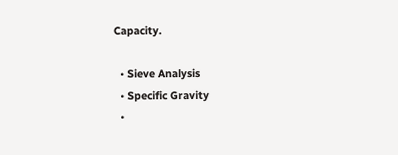Capacity.

  • Sieve Analysis
  • Specific Gravity
  •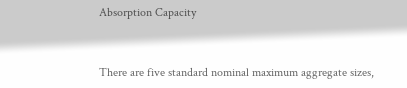Absorption Capacity


There are five standard nominal maximum aggregate sizes,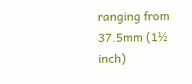ranging from 37.5mm (1½ inch)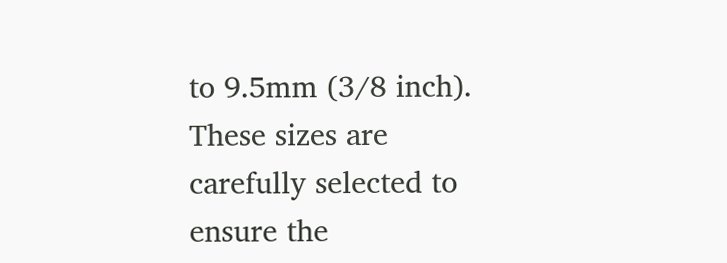to 9.5mm (3/8 inch). These sizes are carefully selected to ensure the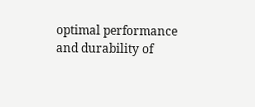optimal performance and durability of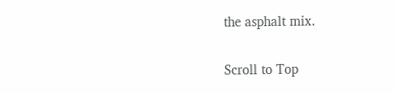the asphalt mix.

Scroll to Top